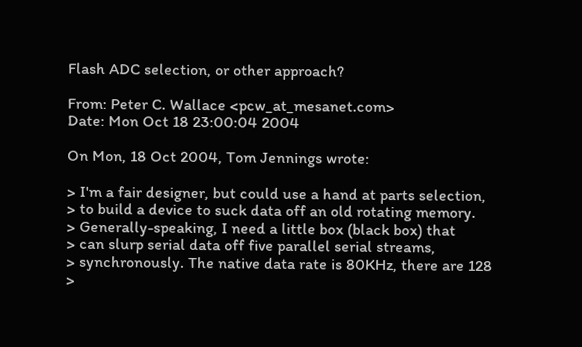Flash ADC selection, or other approach?

From: Peter C. Wallace <pcw_at_mesanet.com>
Date: Mon Oct 18 23:00:04 2004

On Mon, 18 Oct 2004, Tom Jennings wrote:

> I'm a fair designer, but could use a hand at parts selection,
> to build a device to suck data off an old rotating memory.
> Generally-speaking, I need a little box (black box) that
> can slurp serial data off five parallel serial streams,
> synchronously. The native data rate is 80KHz, there are 128
>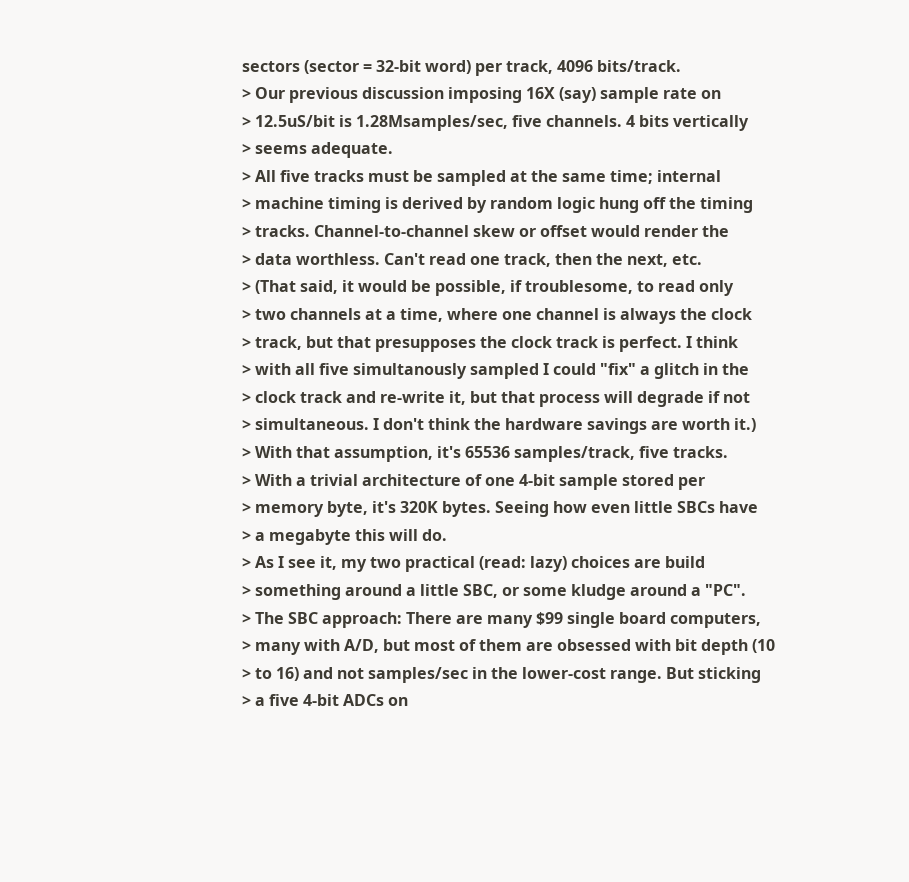sectors (sector = 32-bit word) per track, 4096 bits/track.
> Our previous discussion imposing 16X (say) sample rate on
> 12.5uS/bit is 1.28Msamples/sec, five channels. 4 bits vertically
> seems adequate.
> All five tracks must be sampled at the same time; internal
> machine timing is derived by random logic hung off the timing
> tracks. Channel-to-channel skew or offset would render the
> data worthless. Can't read one track, then the next, etc.
> (That said, it would be possible, if troublesome, to read only
> two channels at a time, where one channel is always the clock
> track, but that presupposes the clock track is perfect. I think
> with all five simultanously sampled I could "fix" a glitch in the
> clock track and re-write it, but that process will degrade if not
> simultaneous. I don't think the hardware savings are worth it.)
> With that assumption, it's 65536 samples/track, five tracks.
> With a trivial architecture of one 4-bit sample stored per
> memory byte, it's 320K bytes. Seeing how even little SBCs have
> a megabyte this will do.
> As I see it, my two practical (read: lazy) choices are build
> something around a little SBC, or some kludge around a "PC".
> The SBC approach: There are many $99 single board computers,
> many with A/D, but most of them are obsessed with bit depth (10
> to 16) and not samples/sec in the lower-cost range. But sticking
> a five 4-bit ADCs on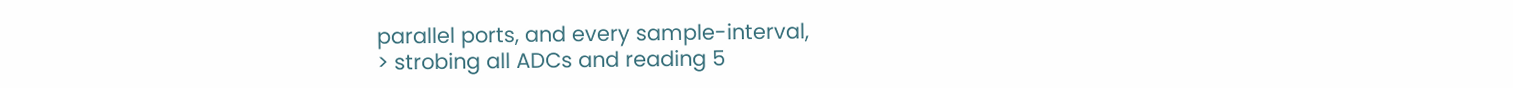parallel ports, and every sample-interval,
> strobing all ADCs and reading 5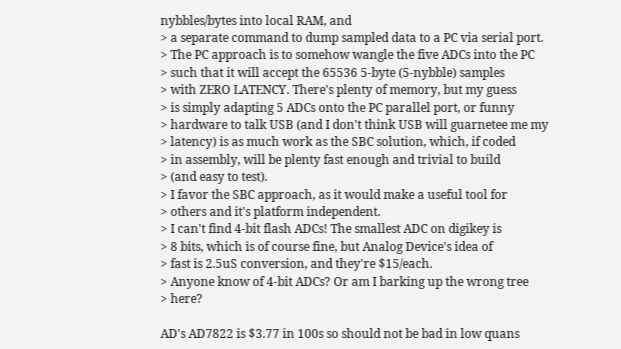nybbles/bytes into local RAM, and
> a separate command to dump sampled data to a PC via serial port.
> The PC approach is to somehow wangle the five ADCs into the PC
> such that it will accept the 65536 5-byte (5-nybble) samples
> with ZERO LATENCY. There's plenty of memory, but my guess
> is simply adapting 5 ADCs onto the PC parallel port, or funny
> hardware to talk USB (and I don't think USB will guarnetee me my
> latency) is as much work as the SBC solution, which, if coded
> in assembly, will be plenty fast enough and trivial to build
> (and easy to test).
> I favor the SBC approach, as it would make a useful tool for
> others and it's platform independent.
> I can't find 4-bit flash ADCs! The smallest ADC on digikey is
> 8 bits, which is of course fine, but Analog Device's idea of
> fast is 2.5uS conversion, and they're $15/each.
> Anyone know of 4-bit ADCs? Or am I barking up the wrong tree
> here?

AD's AD7822 is $3.77 in 100s so should not be bad in low quans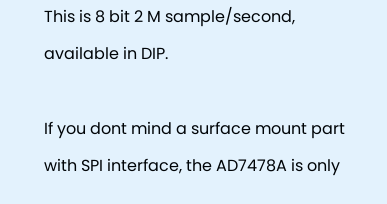This is 8 bit 2 M sample/second, available in DIP.

If you dont mind a surface mount part with SPI interface, the AD7478A is only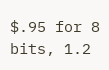$.95 for 8 bits, 1.2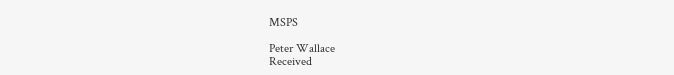MSPS

Peter Wallace
Received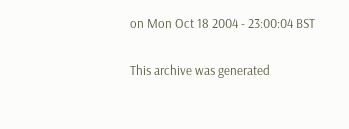on Mon Oct 18 2004 - 23:00:04 BST

This archive was generated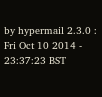by hypermail 2.3.0 : Fri Oct 10 2014 - 23:37:23 BST